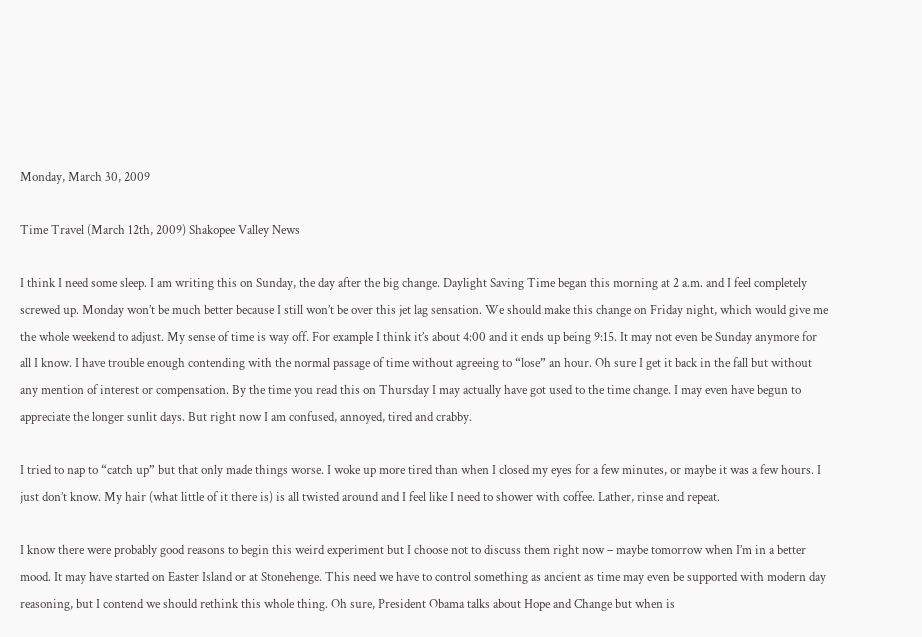Monday, March 30, 2009

Time Travel (March 12th, 2009) Shakopee Valley News

I think I need some sleep. I am writing this on Sunday, the day after the big change. Daylight Saving Time began this morning at 2 a.m. and I feel completely screwed up. Monday won’t be much better because I still won’t be over this jet lag sensation. We should make this change on Friday night, which would give me the whole weekend to adjust. My sense of time is way off. For example I think it’s about 4:00 and it ends up being 9:15. It may not even be Sunday anymore for all I know. I have trouble enough contending with the normal passage of time without agreeing to “lose” an hour. Oh sure I get it back in the fall but without any mention of interest or compensation. By the time you read this on Thursday I may actually have got used to the time change. I may even have begun to appreciate the longer sunlit days. But right now I am confused, annoyed, tired and crabby.

I tried to nap to “catch up” but that only made things worse. I woke up more tired than when I closed my eyes for a few minutes, or maybe it was a few hours. I just don’t know. My hair (what little of it there is) is all twisted around and I feel like I need to shower with coffee. Lather, rinse and repeat.

I know there were probably good reasons to begin this weird experiment but I choose not to discuss them right now – maybe tomorrow when I’m in a better mood. It may have started on Easter Island or at Stonehenge. This need we have to control something as ancient as time may even be supported with modern day reasoning, but I contend we should rethink this whole thing. Oh sure, President Obama talks about Hope and Change but when is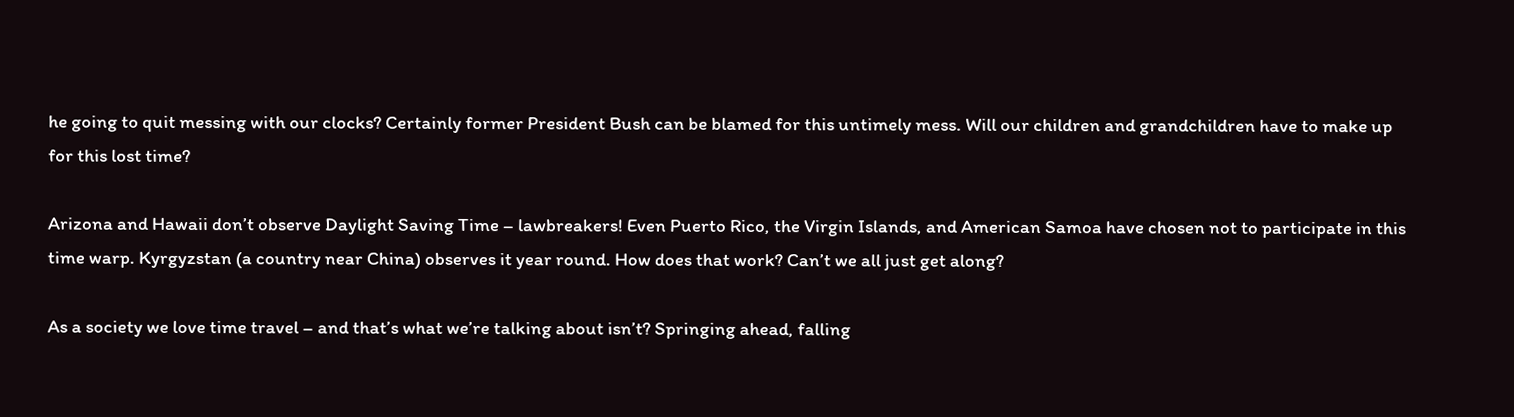he going to quit messing with our clocks? Certainly former President Bush can be blamed for this untimely mess. Will our children and grandchildren have to make up for this lost time?

Arizona and Hawaii don’t observe Daylight Saving Time – lawbreakers! Even Puerto Rico, the Virgin Islands, and American Samoa have chosen not to participate in this time warp. Kyrgyzstan (a country near China) observes it year round. How does that work? Can’t we all just get along?

As a society we love time travel – and that’s what we’re talking about isn’t? Springing ahead, falling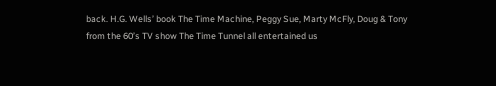back. H.G. Wells’ book The Time Machine, Peggy Sue, Marty McFly, Doug & Tony from the 60’s TV show The Time Tunnel all entertained us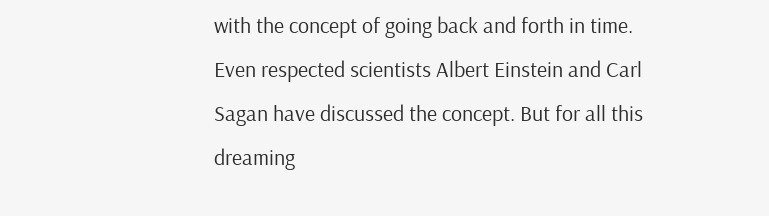with the concept of going back and forth in time. Even respected scientists Albert Einstein and Carl Sagan have discussed the concept. But for all this dreaming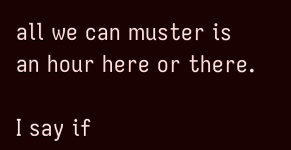all we can muster is an hour here or there.

I say if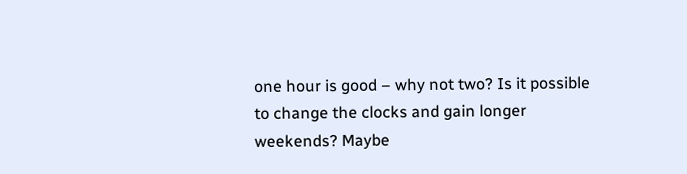one hour is good – why not two? Is it possible to change the clocks and gain longer weekends? Maybe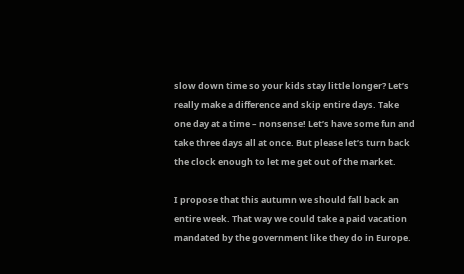slow down time so your kids stay little longer? Let’s really make a difference and skip entire days. Take one day at a time – nonsense! Let’s have some fun and take three days all at once. But please let’s turn back the clock enough to let me get out of the market.

I propose that this autumn we should fall back an entire week. That way we could take a paid vacation mandated by the government like they do in Europe.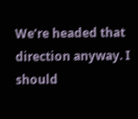We’re headed that direction anyway. I should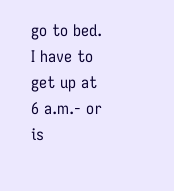go to bed. I have to get up at 6 a.m.- or is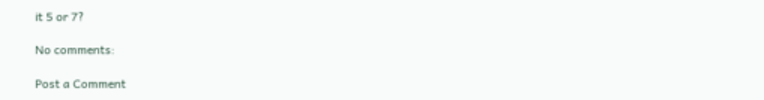it 5 or 7?

No comments:

Post a Comment